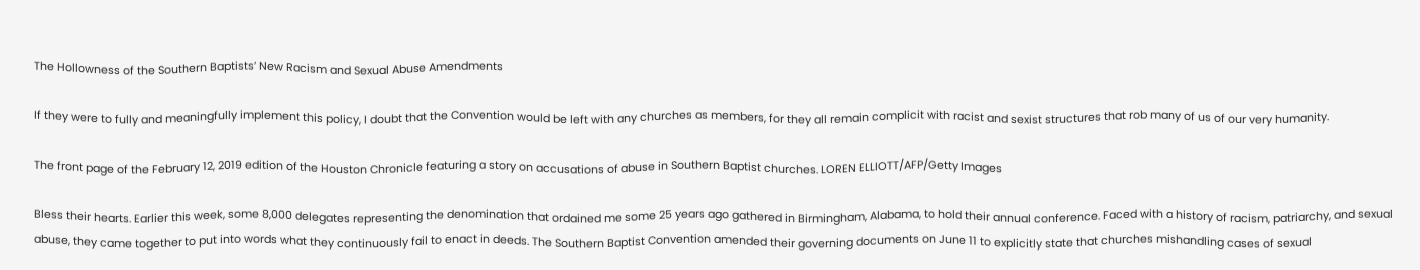The Hollowness of the Southern Baptists’ New Racism and Sexual Abuse Amendments

If they were to fully and meaningfully implement this policy, I doubt that the Convention would be left with any churches as members, for they all remain complicit with racist and sexist structures that rob many of us of our very humanity.

The front page of the February 12, 2019 edition of the Houston Chronicle featuring a story on accusations of abuse in Southern Baptist churches. LOREN ELLIOTT/AFP/Getty Images

Bless their hearts. Earlier this week, some 8,000 delegates representing the denomination that ordained me some 25 years ago gathered in Birmingham, Alabama, to hold their annual conference. Faced with a history of racism, patriarchy, and sexual abuse, they came together to put into words what they continuously fail to enact in deeds. The Southern Baptist Convention amended their governing documents on June 11 to explicitly state that churches mishandling cases of sexual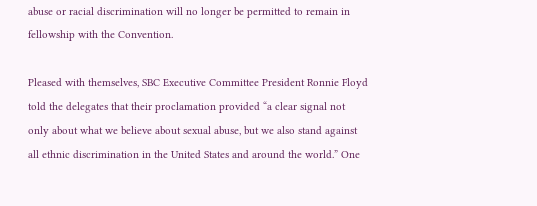abuse or racial discrimination will no longer be permitted to remain in fellowship with the Convention.

Pleased with themselves, SBC Executive Committee President Ronnie Floyd told the delegates that their proclamation provided “a clear signal not only about what we believe about sexual abuse, but we also stand against all ethnic discrimination in the United States and around the world.” One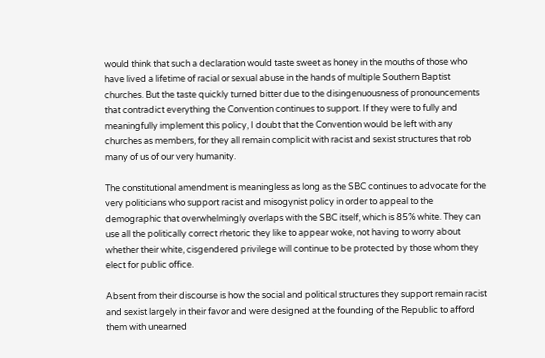would think that such a declaration would taste sweet as honey in the mouths of those who have lived a lifetime of racial or sexual abuse in the hands of multiple Southern Baptist churches. But the taste quickly turned bitter due to the disingenuousness of pronouncements that contradict everything the Convention continues to support. If they were to fully and meaningfully implement this policy, I doubt that the Convention would be left with any churches as members, for they all remain complicit with racist and sexist structures that rob many of us of our very humanity.

The constitutional amendment is meaningless as long as the SBC continues to advocate for the very politicians who support racist and misogynist policy in order to appeal to the demographic that overwhelmingly overlaps with the SBC itself, which is 85% white. They can use all the politically correct rhetoric they like to appear woke, not having to worry about whether their white, cisgendered privilege will continue to be protected by those whom they elect for public office.

Absent from their discourse is how the social and political structures they support remain racist and sexist largely in their favor and were designed at the founding of the Republic to afford them with unearned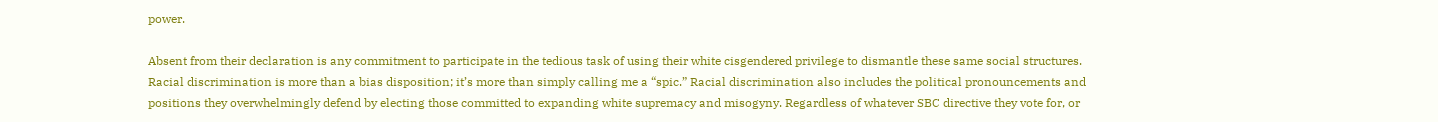power.

Absent from their declaration is any commitment to participate in the tedious task of using their white cisgendered privilege to dismantle these same social structures. Racial discrimination is more than a bias disposition; it’s more than simply calling me a “spic.” Racial discrimination also includes the political pronouncements and positions they overwhelmingly defend by electing those committed to expanding white supremacy and misogyny. Regardless of whatever SBC directive they vote for, or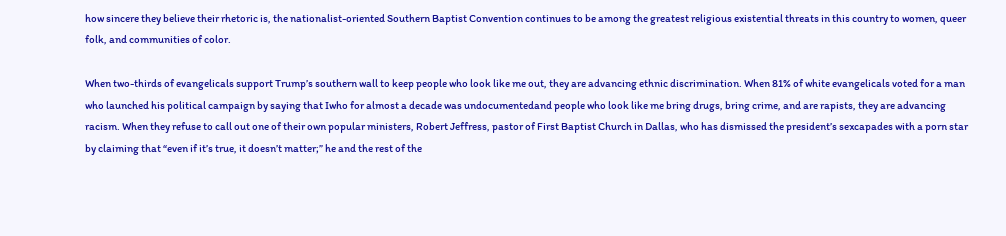how sincere they believe their rhetoric is, the nationalist-oriented Southern Baptist Convention continues to be among the greatest religious existential threats in this country to women, queer folk, and communities of color.

When two-thirds of evangelicals support Trump’s southern wall to keep people who look like me out, they are advancing ethnic discrimination. When 81% of white evangelicals voted for a man who launched his political campaign by saying that Iwho for almost a decade was undocumentedand people who look like me bring drugs, bring crime, and are rapists, they are advancing racism. When they refuse to call out one of their own popular ministers, Robert Jeffress, pastor of First Baptist Church in Dallas, who has dismissed the president’s sexcapades with a porn star by claiming that “even if it’s true, it doesn’t matter;” he and the rest of the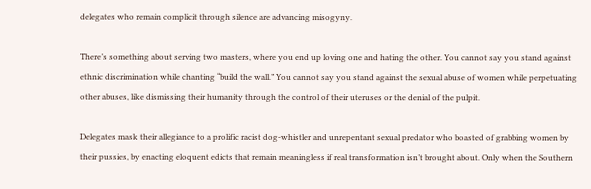delegates who remain complicit through silence are advancing misogyny.

There’s something about serving two masters, where you end up loving one and hating the other. You cannot say you stand against ethnic discrimination while chanting “build the wall.” You cannot say you stand against the sexual abuse of women while perpetuating other abuses, like dismissing their humanity through the control of their uteruses or the denial of the pulpit.

Delegates mask their allegiance to a prolific racist dog-whistler and unrepentant sexual predator who boasted of grabbing women by their pussies, by enacting eloquent edicts that remain meaningless if real transformation isn’t brought about. Only when the Southern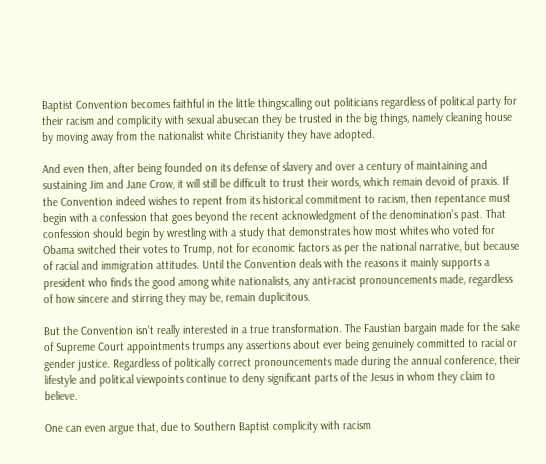Baptist Convention becomes faithful in the little thingscalling out politicians regardless of political party for their racism and complicity with sexual abusecan they be trusted in the big things, namely cleaning house by moving away from the nationalist white Christianity they have adopted.

And even then, after being founded on its defense of slavery and over a century of maintaining and sustaining Jim and Jane Crow, it will still be difficult to trust their words, which remain devoid of praxis. If the Convention indeed wishes to repent from its historical commitment to racism, then repentance must begin with a confession that goes beyond the recent acknowledgment of the denomination’s past. That confession should begin by wrestling with a study that demonstrates how most whites who voted for Obama switched their votes to Trump, not for economic factors as per the national narrative, but because of racial and immigration attitudes. Until the Convention deals with the reasons it mainly supports a president who finds the good among white nationalists, any anti-racist pronouncements made, regardless of how sincere and stirring they may be, remain duplicitous.

But the Convention isn’t really interested in a true transformation. The Faustian bargain made for the sake of Supreme Court appointments trumps any assertions about ever being genuinely committed to racial or gender justice. Regardless of politically correct pronouncements made during the annual conference, their lifestyle and political viewpoints continue to deny significant parts of the Jesus in whom they claim to believe.

One can even argue that, due to Southern Baptist complicity with racism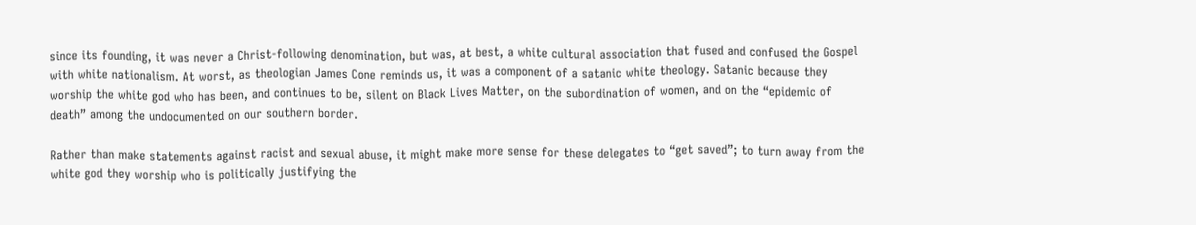since its founding, it was never a Christ-following denomination, but was, at best, a white cultural association that fused and confused the Gospel with white nationalism. At worst, as theologian James Cone reminds us, it was a component of a satanic white theology. Satanic because they worship the white god who has been, and continues to be, silent on Black Lives Matter, on the subordination of women, and on the “epidemic of death” among the undocumented on our southern border.

Rather than make statements against racist and sexual abuse, it might make more sense for these delegates to “get saved”; to turn away from the white god they worship who is politically justifying the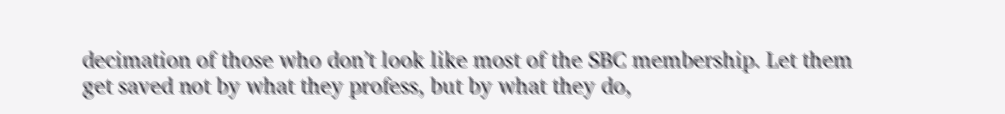decimation of those who don’t look like most of the SBC membership. Let them get saved not by what they profess, but by what they do,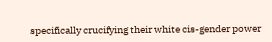specifically crucifying their white cis-gender power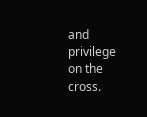and privilege on the cross.